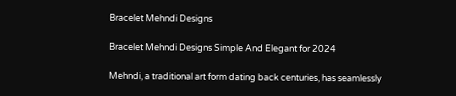Bracelet Mehndi Designs

Bracelet Mehndi Designs Simple And Elegant for 2024

Mehndi, a traditional art form dating back centuries, has seamlessly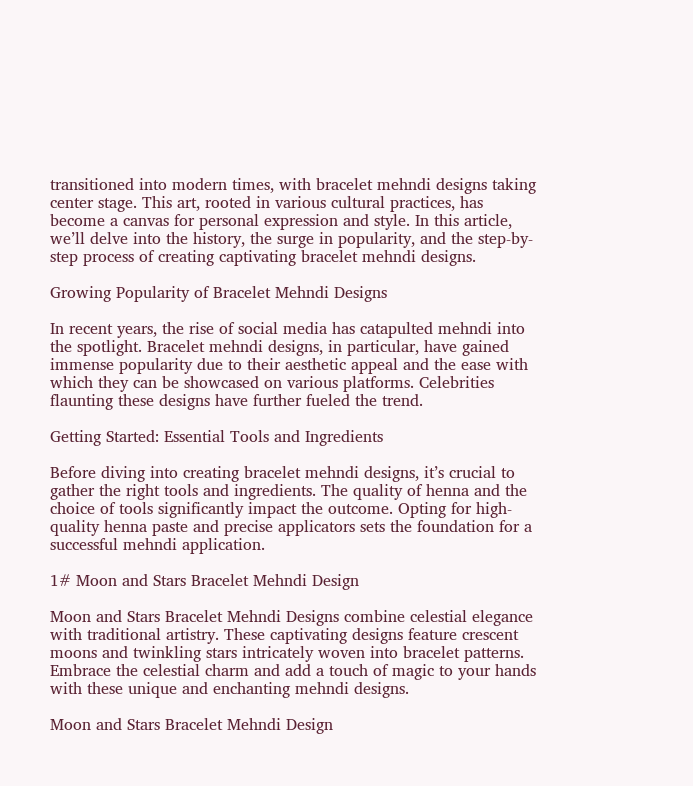transitioned into modern times, with bracelet mehndi designs taking center stage. This art, rooted in various cultural practices, has become a canvas for personal expression and style. In this article, we’ll delve into the history, the surge in popularity, and the step-by-step process of creating captivating bracelet mehndi designs.

Growing Popularity of Bracelet Mehndi Designs

In recent years, the rise of social media has catapulted mehndi into the spotlight. Bracelet mehndi designs, in particular, have gained immense popularity due to their aesthetic appeal and the ease with which they can be showcased on various platforms. Celebrities flaunting these designs have further fueled the trend.

Getting Started: Essential Tools and Ingredients

Before diving into creating bracelet mehndi designs, it’s crucial to gather the right tools and ingredients. The quality of henna and the choice of tools significantly impact the outcome. Opting for high-quality henna paste and precise applicators sets the foundation for a successful mehndi application.

1# Moon and Stars Bracelet Mehndi Design

Moon and Stars Bracelet Mehndi Designs combine celestial elegance with traditional artistry. These captivating designs feature crescent moons and twinkling stars intricately woven into bracelet patterns. Embrace the celestial charm and add a touch of magic to your hands with these unique and enchanting mehndi designs.

Moon and Stars Bracelet Mehndi Design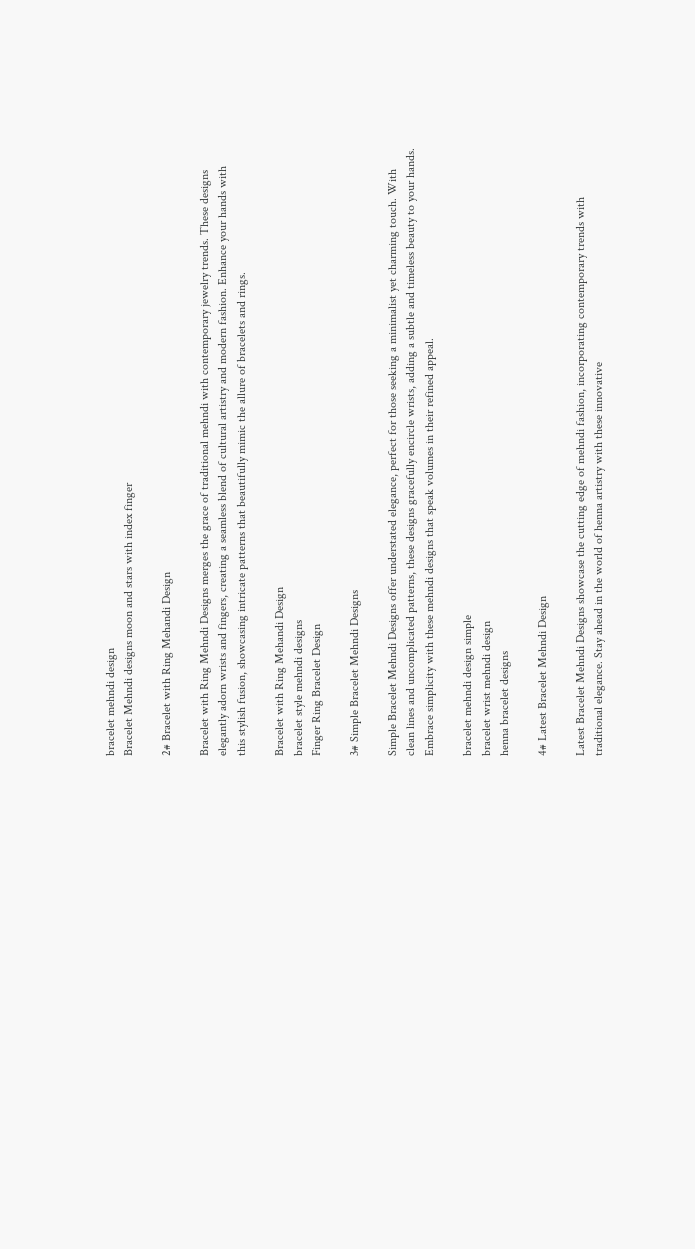bracelet mehndi design
Bracelet Mehndi designs moon and stars with index finger

2# Bracelet with Ring Mehandi Design

Bracelet with Ring Mehndi Designs merges the grace of traditional mehndi with contemporary jewelry trends. These designs elegantly adorn wrists and fingers, creating a seamless blend of cultural artistry and modern fashion. Enhance your hands with this stylish fusion, showcasing intricate patterns that beautifully mimic the allure of bracelets and rings.

Bracelet with Ring Mehandi Design
bracelet style mehndi designs
Finger Ring Bracelet Design

3# Simple Bracelet Mehndi Designs

Simple Bracelet Mehndi Designs offer understated elegance, perfect for those seeking a minimalist yet charming touch. With clean lines and uncomplicated patterns, these designs gracefully encircle wrists, adding a subtle and timeless beauty to your hands. Embrace simplicity with these mehndi designs that speak volumes in their refined appeal.

bracelet mehndi design simple
bracelet wrist mehndi design
henna bracelet designs

4# Latest Bracelet Mehndi Design

Latest Bracelet Mehndi Designs showcase the cutting edge of mehndi fashion, incorporating contemporary trends with traditional elegance. Stay ahead in the world of henna artistry with these innovative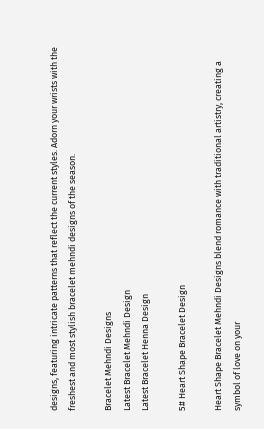designs, featuring intricate patterns that reflect the current styles. Adorn your wrists with the freshest and most stylish bracelet mehndi designs of the season.

Bracelet Mehndi Designs
Latest Bracelet Mehndi Design
Latest Bracelet Henna Design

5# Heart Shape Bracelet Design

Heart Shape Bracelet Mehndi Designs blend romance with traditional artistry, creating a symbol of love on your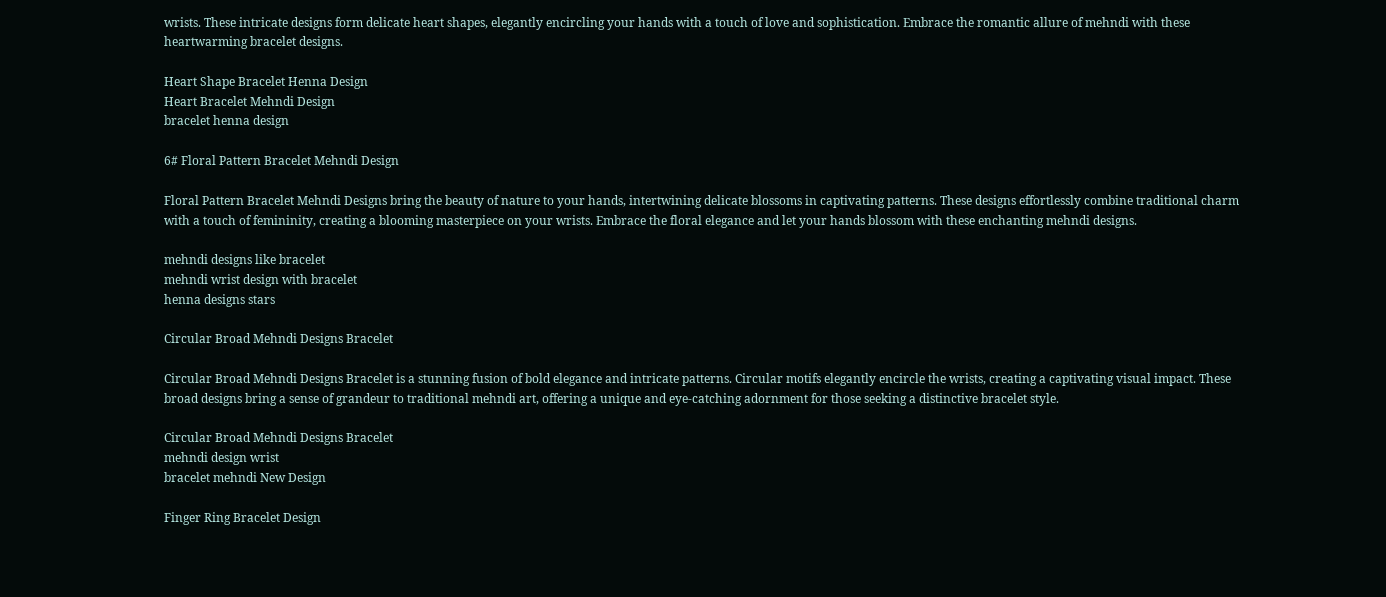wrists. These intricate designs form delicate heart shapes, elegantly encircling your hands with a touch of love and sophistication. Embrace the romantic allure of mehndi with these heartwarming bracelet designs.

Heart Shape Bracelet Henna Design
Heart Bracelet Mehndi Design
bracelet henna design

6# Floral Pattern Bracelet Mehndi Design

Floral Pattern Bracelet Mehndi Designs bring the beauty of nature to your hands, intertwining delicate blossoms in captivating patterns. These designs effortlessly combine traditional charm with a touch of femininity, creating a blooming masterpiece on your wrists. Embrace the floral elegance and let your hands blossom with these enchanting mehndi designs.

mehndi designs like bracelet
mehndi wrist design with bracelet
henna designs stars

Circular Broad Mehndi Designs Bracelet

Circular Broad Mehndi Designs Bracelet is a stunning fusion of bold elegance and intricate patterns. Circular motifs elegantly encircle the wrists, creating a captivating visual impact. These broad designs bring a sense of grandeur to traditional mehndi art, offering a unique and eye-catching adornment for those seeking a distinctive bracelet style.

Circular Broad Mehndi Designs Bracelet
mehndi design wrist
bracelet mehndi New Design

Finger Ring Bracelet Design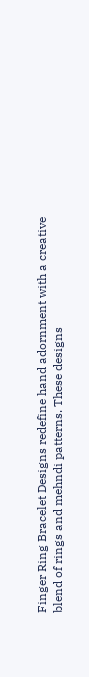Finger Ring Bracelet Designs redefine hand adornment with a creative blend of rings and mehndi patterns. These designs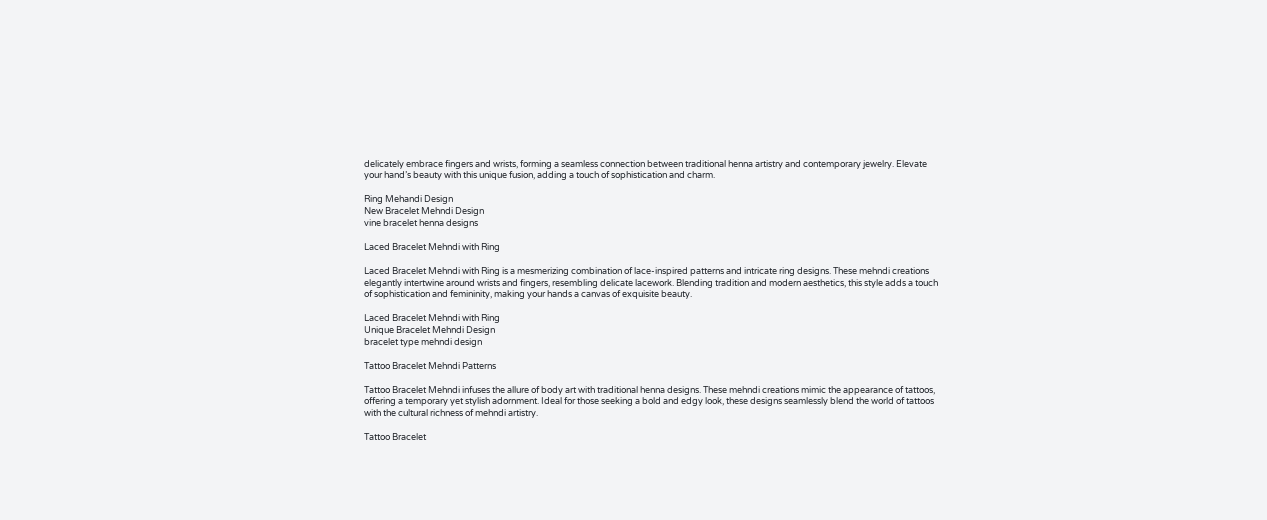delicately embrace fingers and wrists, forming a seamless connection between traditional henna artistry and contemporary jewelry. Elevate your hand’s beauty with this unique fusion, adding a touch of sophistication and charm.

Ring Mehandi Design
New Bracelet Mehndi Design
vine bracelet henna designs

Laced Bracelet Mehndi with Ring

Laced Bracelet Mehndi with Ring is a mesmerizing combination of lace-inspired patterns and intricate ring designs. These mehndi creations elegantly intertwine around wrists and fingers, resembling delicate lacework. Blending tradition and modern aesthetics, this style adds a touch of sophistication and femininity, making your hands a canvas of exquisite beauty.

Laced Bracelet Mehndi with Ring
Unique Bracelet Mehndi Design
bracelet type mehndi design

Tattoo Bracelet Mehndi Patterns

Tattoo Bracelet Mehndi infuses the allure of body art with traditional henna designs. These mehndi creations mimic the appearance of tattoos, offering a temporary yet stylish adornment. Ideal for those seeking a bold and edgy look, these designs seamlessly blend the world of tattoos with the cultural richness of mehndi artistry.

Tattoo Bracelet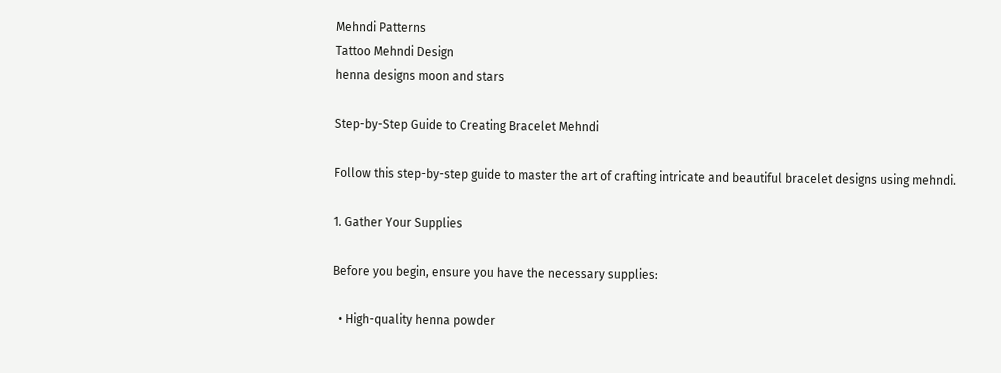Mehndi Patterns
Tattoo Mehndi Design
henna designs moon and stars

Step-by-Step Guide to Creating Bracelet Mehndi

Follow this step-by-step guide to master the art of crafting intricate and beautiful bracelet designs using mehndi.

1. Gather Your Supplies

Before you begin, ensure you have the necessary supplies:

  • High-quality henna powder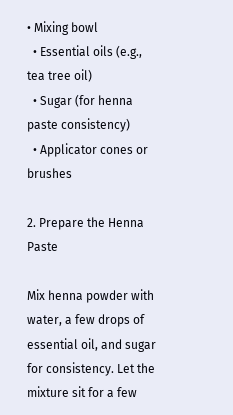• Mixing bowl
  • Essential oils (e.g., tea tree oil)
  • Sugar (for henna paste consistency)
  • Applicator cones or brushes

2. Prepare the Henna Paste

Mix henna powder with water, a few drops of essential oil, and sugar for consistency. Let the mixture sit for a few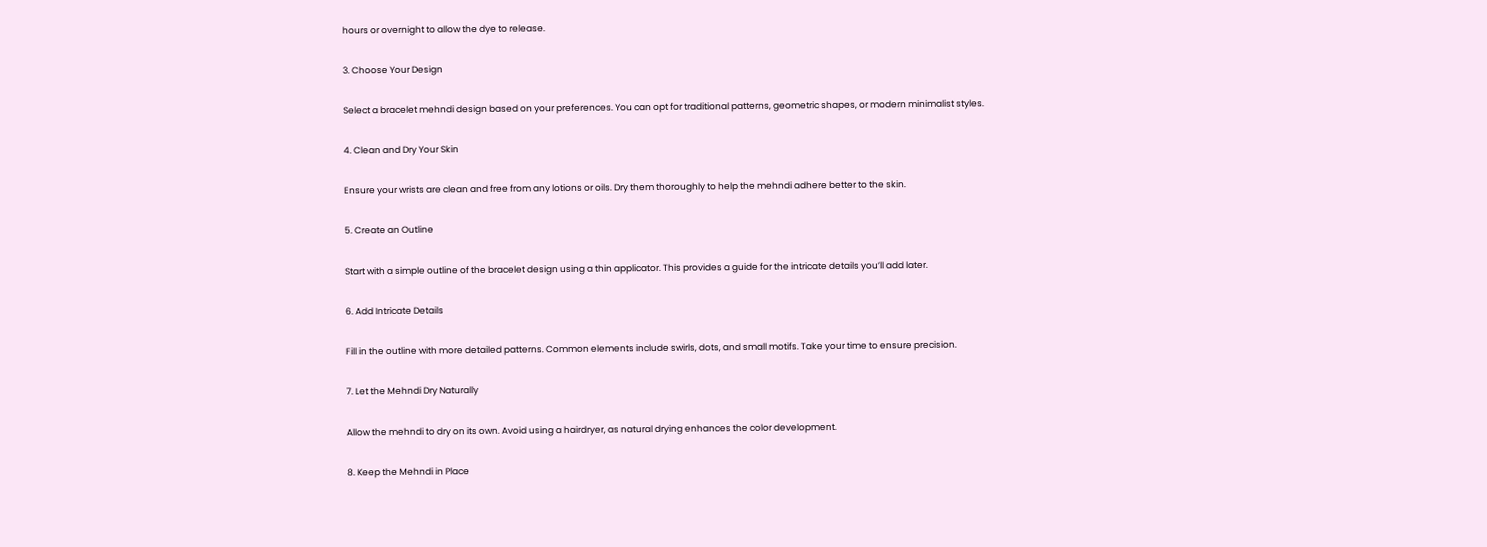hours or overnight to allow the dye to release.

3. Choose Your Design

Select a bracelet mehndi design based on your preferences. You can opt for traditional patterns, geometric shapes, or modern minimalist styles.

4. Clean and Dry Your Skin

Ensure your wrists are clean and free from any lotions or oils. Dry them thoroughly to help the mehndi adhere better to the skin.

5. Create an Outline

Start with a simple outline of the bracelet design using a thin applicator. This provides a guide for the intricate details you’ll add later.

6. Add Intricate Details

Fill in the outline with more detailed patterns. Common elements include swirls, dots, and small motifs. Take your time to ensure precision.

7. Let the Mehndi Dry Naturally

Allow the mehndi to dry on its own. Avoid using a hairdryer, as natural drying enhances the color development.

8. Keep the Mehndi in Place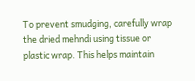To prevent smudging, carefully wrap the dried mehndi using tissue or plastic wrap. This helps maintain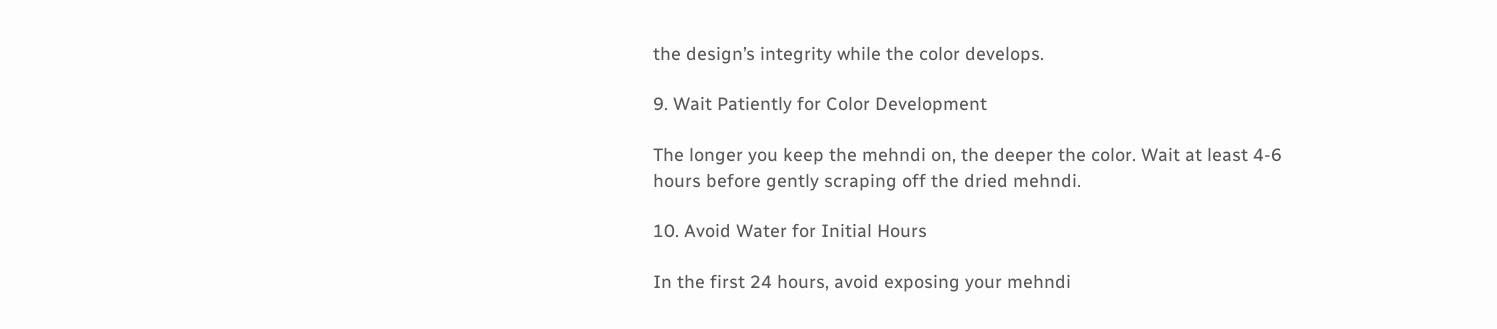the design’s integrity while the color develops.

9. Wait Patiently for Color Development

The longer you keep the mehndi on, the deeper the color. Wait at least 4-6 hours before gently scraping off the dried mehndi.

10. Avoid Water for Initial Hours

In the first 24 hours, avoid exposing your mehndi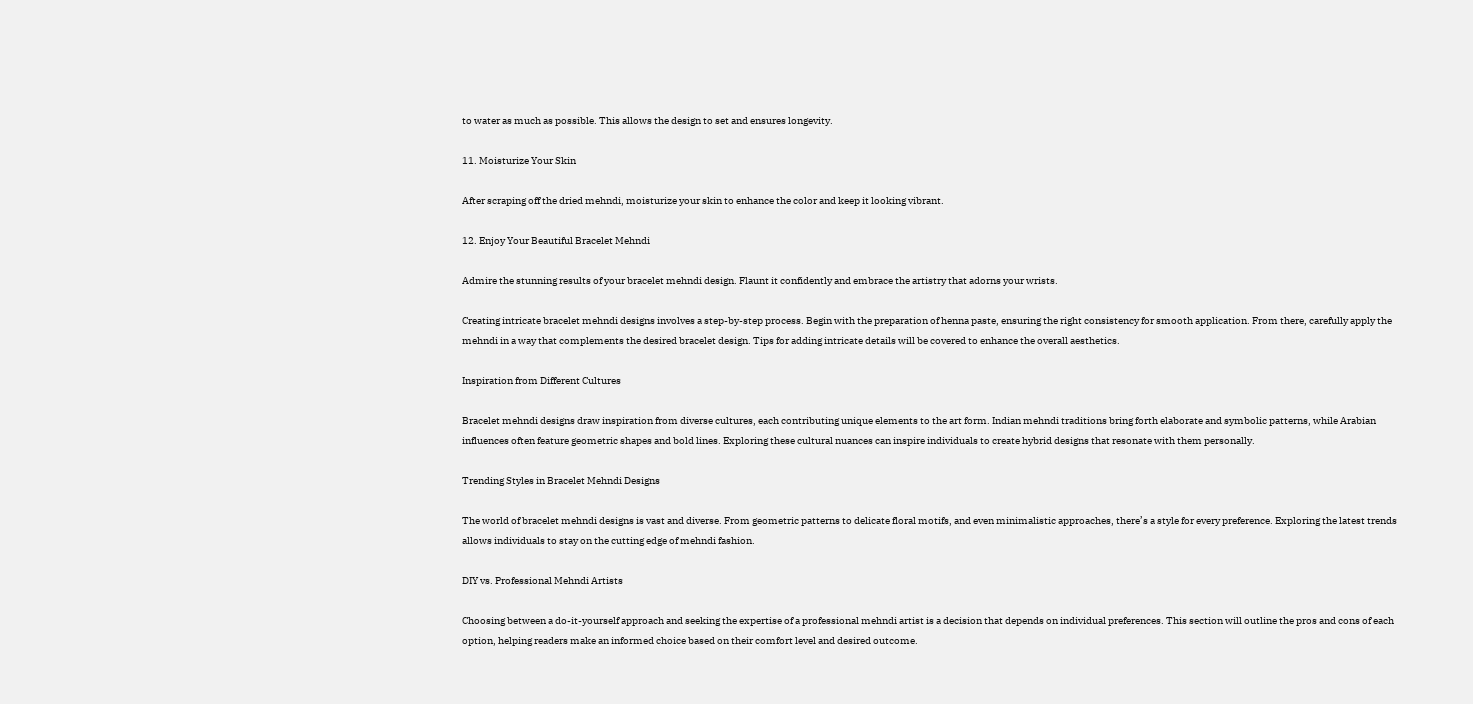to water as much as possible. This allows the design to set and ensures longevity.

11. Moisturize Your Skin

After scraping off the dried mehndi, moisturize your skin to enhance the color and keep it looking vibrant.

12. Enjoy Your Beautiful Bracelet Mehndi

Admire the stunning results of your bracelet mehndi design. Flaunt it confidently and embrace the artistry that adorns your wrists.

Creating intricate bracelet mehndi designs involves a step-by-step process. Begin with the preparation of henna paste, ensuring the right consistency for smooth application. From there, carefully apply the mehndi in a way that complements the desired bracelet design. Tips for adding intricate details will be covered to enhance the overall aesthetics.

Inspiration from Different Cultures

Bracelet mehndi designs draw inspiration from diverse cultures, each contributing unique elements to the art form. Indian mehndi traditions bring forth elaborate and symbolic patterns, while Arabian influences often feature geometric shapes and bold lines. Exploring these cultural nuances can inspire individuals to create hybrid designs that resonate with them personally.

Trending Styles in Bracelet Mehndi Designs

The world of bracelet mehndi designs is vast and diverse. From geometric patterns to delicate floral motifs, and even minimalistic approaches, there’s a style for every preference. Exploring the latest trends allows individuals to stay on the cutting edge of mehndi fashion.

DIY vs. Professional Mehndi Artists

Choosing between a do-it-yourself approach and seeking the expertise of a professional mehndi artist is a decision that depends on individual preferences. This section will outline the pros and cons of each option, helping readers make an informed choice based on their comfort level and desired outcome.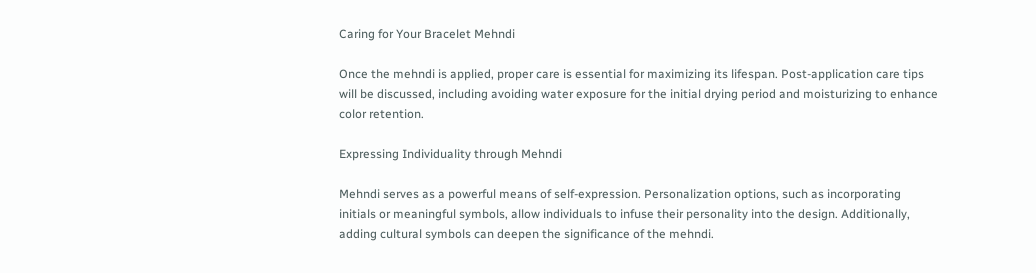Caring for Your Bracelet Mehndi

Once the mehndi is applied, proper care is essential for maximizing its lifespan. Post-application care tips will be discussed, including avoiding water exposure for the initial drying period and moisturizing to enhance color retention.

Expressing Individuality through Mehndi

Mehndi serves as a powerful means of self-expression. Personalization options, such as incorporating initials or meaningful symbols, allow individuals to infuse their personality into the design. Additionally, adding cultural symbols can deepen the significance of the mehndi.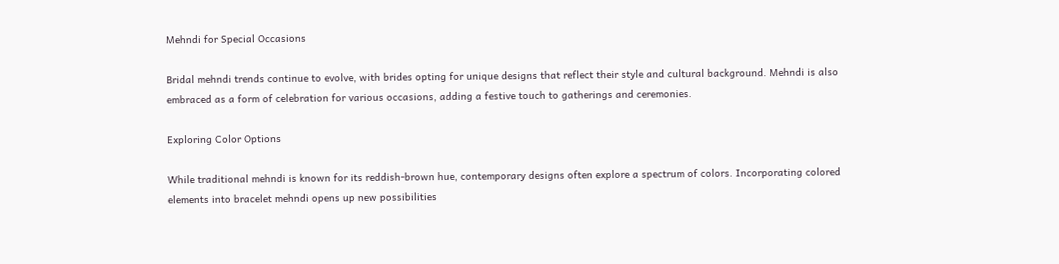Mehndi for Special Occasions

Bridal mehndi trends continue to evolve, with brides opting for unique designs that reflect their style and cultural background. Mehndi is also embraced as a form of celebration for various occasions, adding a festive touch to gatherings and ceremonies.

Exploring Color Options

While traditional mehndi is known for its reddish-brown hue, contemporary designs often explore a spectrum of colors. Incorporating colored elements into bracelet mehndi opens up new possibilities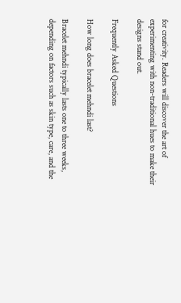for creativity. Readers will discover the art of experimenting with non-traditional hues to make their designs stand out.

Frequently Asked Questions

How long does bracelet mehndi last?

Bracelet mehndi typically lasts one to three weeks, depending on factors such as skin type, care, and the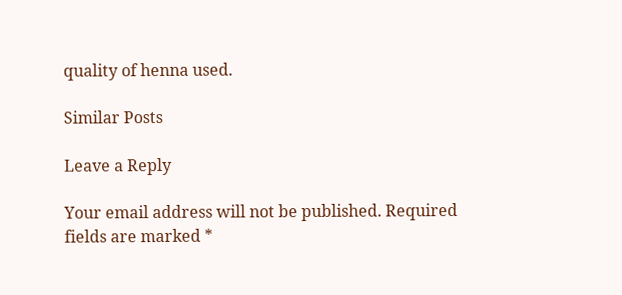quality of henna used.

Similar Posts

Leave a Reply

Your email address will not be published. Required fields are marked *